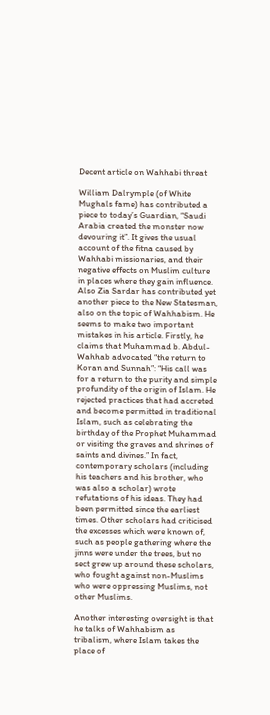Decent article on Wahhabi threat

William Dalrymple (of White Mughals fame) has contributed a piece to today’s Guardian, “Saudi Arabia created the monster now devouring it”. It gives the usual account of the fitna caused by Wahhabi missionaries, and their negative effects on Muslim culture in places where they gain influence. Also Zia Sardar has contributed yet another piece to the New Statesman, also on the topic of Wahhabism. He seems to make two important mistakes in his article. Firstly, he claims that Muhammad b. Abdul-Wahhab advocated “the return to Koran and Sunnah”: “His call was for a return to the purity and simple profundity of the origin of Islam. He rejected practices that had accreted and become permitted in traditional Islam, such as celebrating the birthday of the Prophet Muhammad or visiting the graves and shrines of saints and divines.” In fact, contemporary scholars (including his teachers and his brother, who was also a scholar) wrote refutations of his ideas. They had been permitted since the earliest times. Other scholars had criticised the excesses which were known of, such as people gathering where the jinns were under the trees, but no sect grew up around these scholars, who fought against non-Muslims who were oppressing Muslims, not other Muslims.

Another interesting oversight is that he talks of Wahhabism as tribalism, where Islam takes the place of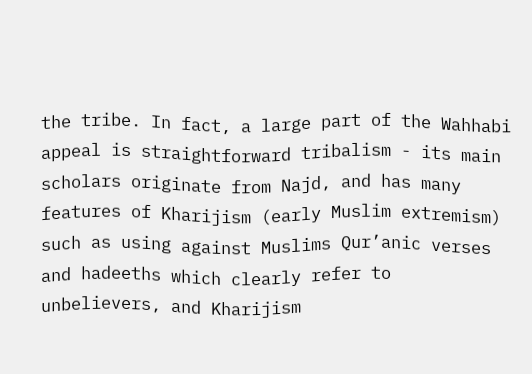the tribe. In fact, a large part of the Wahhabi appeal is straightforward tribalism - its main scholars originate from Najd, and has many features of Kharijism (early Muslim extremism) such as using against Muslims Qur’anic verses and hadeeths which clearly refer to unbelievers, and Kharijism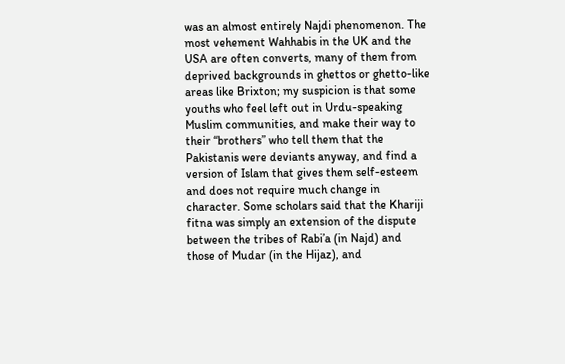was an almost entirely Najdi phenomenon. The most vehement Wahhabis in the UK and the USA are often converts, many of them from deprived backgrounds in ghettos or ghetto-like areas like Brixton; my suspicion is that some youths who feel left out in Urdu-speaking Muslim communities, and make their way to their “brothers” who tell them that the Pakistanis were deviants anyway, and find a version of Islam that gives them self-esteem and does not require much change in character. Some scholars said that the Khariji fitna was simply an extension of the dispute between the tribes of Rabi’a (in Najd) and those of Mudar (in the Hijaz), and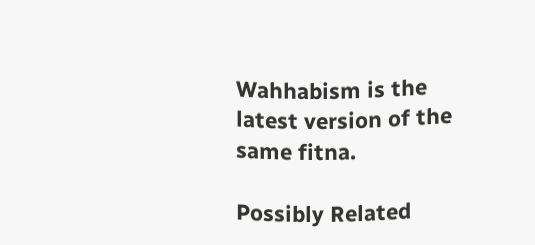Wahhabism is the latest version of the same fitna.

Possibly Related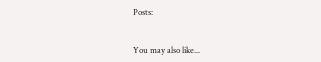Posts:


You may also like...